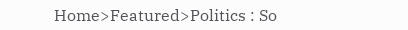Home>Featured>Politics : So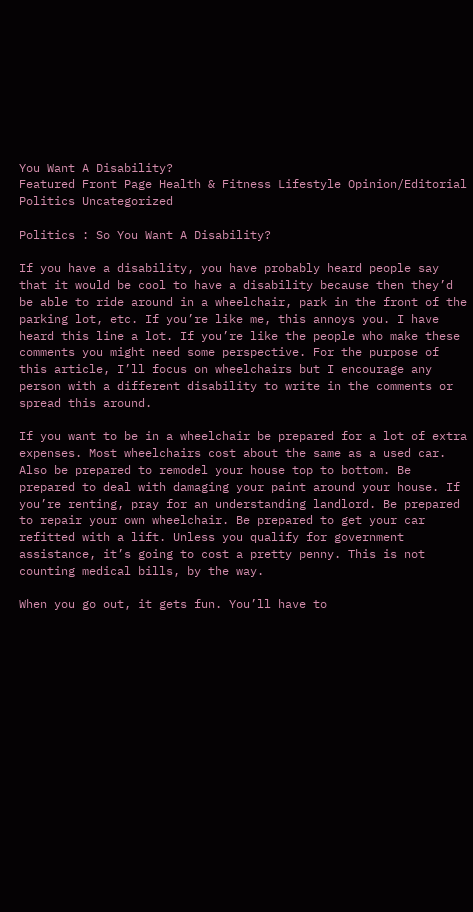You Want A Disability?
Featured Front Page Health & Fitness Lifestyle Opinion/Editorial Politics Uncategorized

Politics : So You Want A Disability?

If you have a disability, you have probably heard people say that it would be cool to have a disability because then they’d be able to ride around in a wheelchair, park in the front of the parking lot, etc. If you’re like me, this annoys you. I have heard this line a lot. If you’re like the people who make these comments you might need some perspective. For the purpose of this article, I’ll focus on wheelchairs but I encourage any person with a different disability to write in the comments or spread this around.

If you want to be in a wheelchair be prepared for a lot of extra expenses. Most wheelchairs cost about the same as a used car. Also be prepared to remodel your house top to bottom. Be prepared to deal with damaging your paint around your house. If you’re renting, pray for an understanding landlord. Be prepared to repair your own wheelchair. Be prepared to get your car refitted with a lift. Unless you qualify for government assistance, it’s going to cost a pretty penny. This is not counting medical bills, by the way.

When you go out, it gets fun. You’ll have to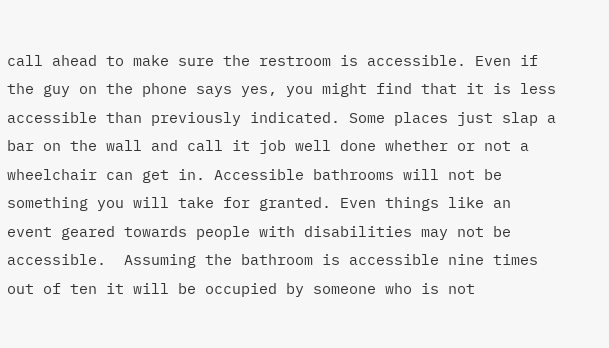call ahead to make sure the restroom is accessible. Even if the guy on the phone says yes, you might find that it is less accessible than previously indicated. Some places just slap a bar on the wall and call it job well done whether or not a wheelchair can get in. Accessible bathrooms will not be something you will take for granted. Even things like an event geared towards people with disabilities may not be accessible.  Assuming the bathroom is accessible nine times out of ten it will be occupied by someone who is not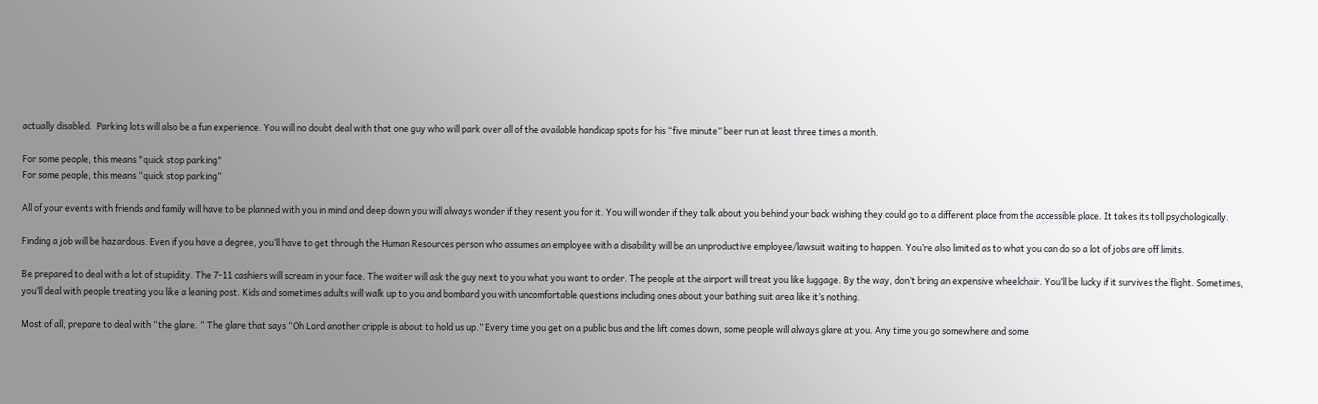actually disabled.  Parking lots will also be a fun experience. You will no doubt deal with that one guy who will park over all of the available handicap spots for his “five minute” beer run at least three times a month.

For some people, this means "quick stop parking"
For some people, this means “quick stop parking”

All of your events with friends and family will have to be planned with you in mind and deep down you will always wonder if they resent you for it. You will wonder if they talk about you behind your back wishing they could go to a different place from the accessible place. It takes its toll psychologically.

Finding a job will be hazardous. Even if you have a degree, you’ll have to get through the Human Resources person who assumes an employee with a disability will be an unproductive employee/lawsuit waiting to happen. You’re also limited as to what you can do so a lot of jobs are off limits.

Be prepared to deal with a lot of stupidity. The 7-11 cashiers will scream in your face. The waiter will ask the guy next to you what you want to order. The people at the airport will treat you like luggage. By the way, don’t bring an expensive wheelchair. You’ll be lucky if it survives the flight. Sometimes, you’ll deal with people treating you like a leaning post. Kids and sometimes adults will walk up to you and bombard you with uncomfortable questions including ones about your bathing suit area like it’s nothing.

Most of all, prepare to deal with “the glare. “ The glare that says “Oh Lord another cripple is about to hold us up.” Every time you get on a public bus and the lift comes down, some people will always glare at you. Any time you go somewhere and some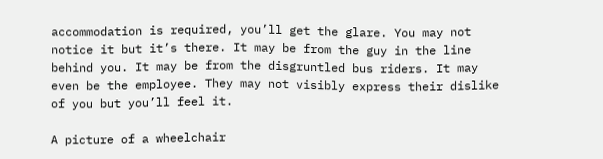accommodation is required, you’ll get the glare. You may not notice it but it’s there. It may be from the guy in the line behind you. It may be from the disgruntled bus riders. It may even be the employee. They may not visibly express their dislike of you but you’ll feel it.

A picture of a wheelchair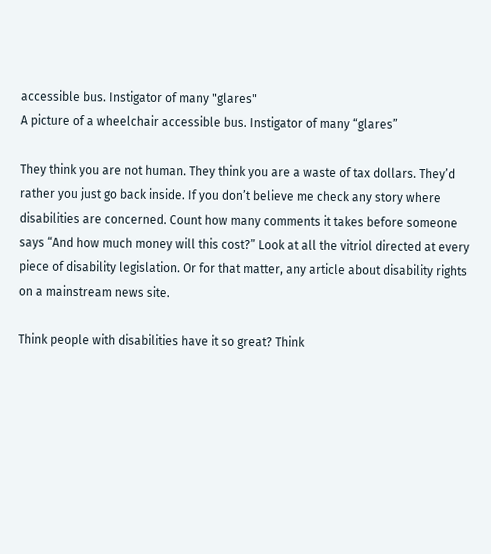accessible bus. Instigator of many "glares"
A picture of a wheelchair accessible bus. Instigator of many “glares”

They think you are not human. They think you are a waste of tax dollars. They’d rather you just go back inside. If you don’t believe me check any story where disabilities are concerned. Count how many comments it takes before someone says “And how much money will this cost?” Look at all the vitriol directed at every piece of disability legislation. Or for that matter, any article about disability rights on a mainstream news site.

Think people with disabilities have it so great? Think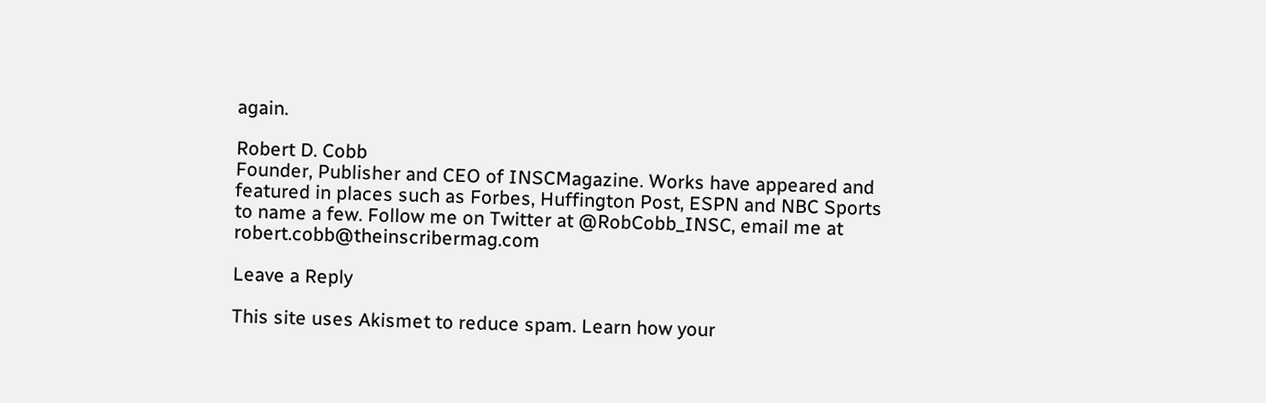again.

Robert D. Cobb
Founder, Publisher and CEO of INSCMagazine. Works have appeared and featured in places such as Forbes, Huffington Post, ESPN and NBC Sports to name a few. Follow me on Twitter at @RobCobb_INSC, email me at robert.cobb@theinscribermag.com

Leave a Reply

This site uses Akismet to reduce spam. Learn how your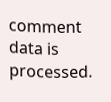comment data is processed.